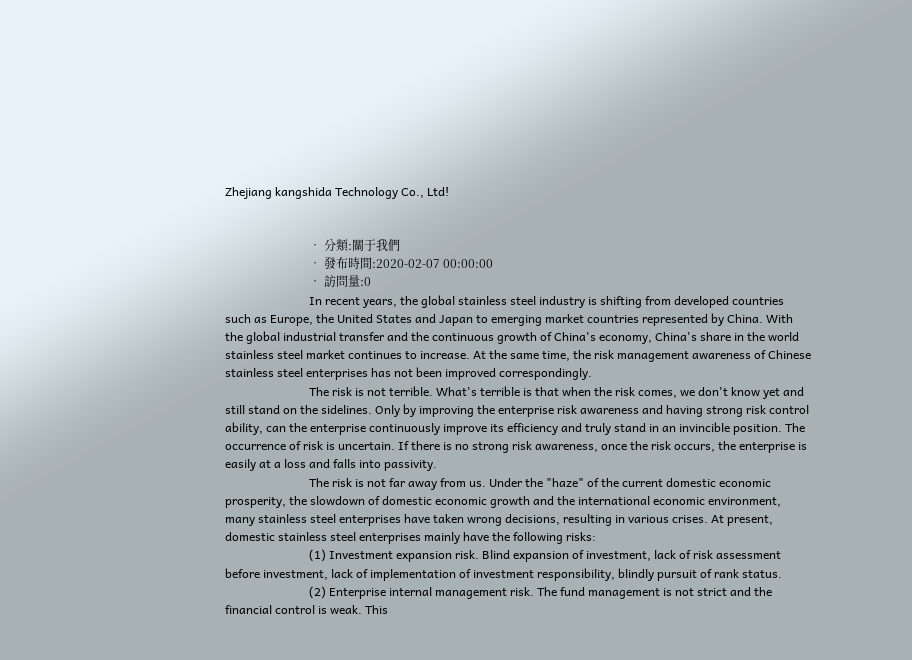Zhejiang kangshida Technology Co., Ltd!


                            • 分類:關于我們
                            • 發布時間:2020-02-07 00:00:00
                            • 訪問量:0
                            In recent years, the global stainless steel industry is shifting from developed countries such as Europe, the United States and Japan to emerging market countries represented by China. With the global industrial transfer and the continuous growth of China's economy, China's share in the world stainless steel market continues to increase. At the same time, the risk management awareness of Chinese stainless steel enterprises has not been improved correspondingly.
                            The risk is not terrible. What's terrible is that when the risk comes, we don't know yet and still stand on the sidelines. Only by improving the enterprise risk awareness and having strong risk control ability, can the enterprise continuously improve its efficiency and truly stand in an invincible position. The occurrence of risk is uncertain. If there is no strong risk awareness, once the risk occurs, the enterprise is easily at a loss and falls into passivity.
                            The risk is not far away from us. Under the "haze" of the current domestic economic prosperity, the slowdown of domestic economic growth and the international economic environment, many stainless steel enterprises have taken wrong decisions, resulting in various crises. At present, domestic stainless steel enterprises mainly have the following risks:
                            (1) Investment expansion risk. Blind expansion of investment, lack of risk assessment before investment, lack of implementation of investment responsibility, blindly pursuit of rank status.
                            (2) Enterprise internal management risk. The fund management is not strict and the financial control is weak. This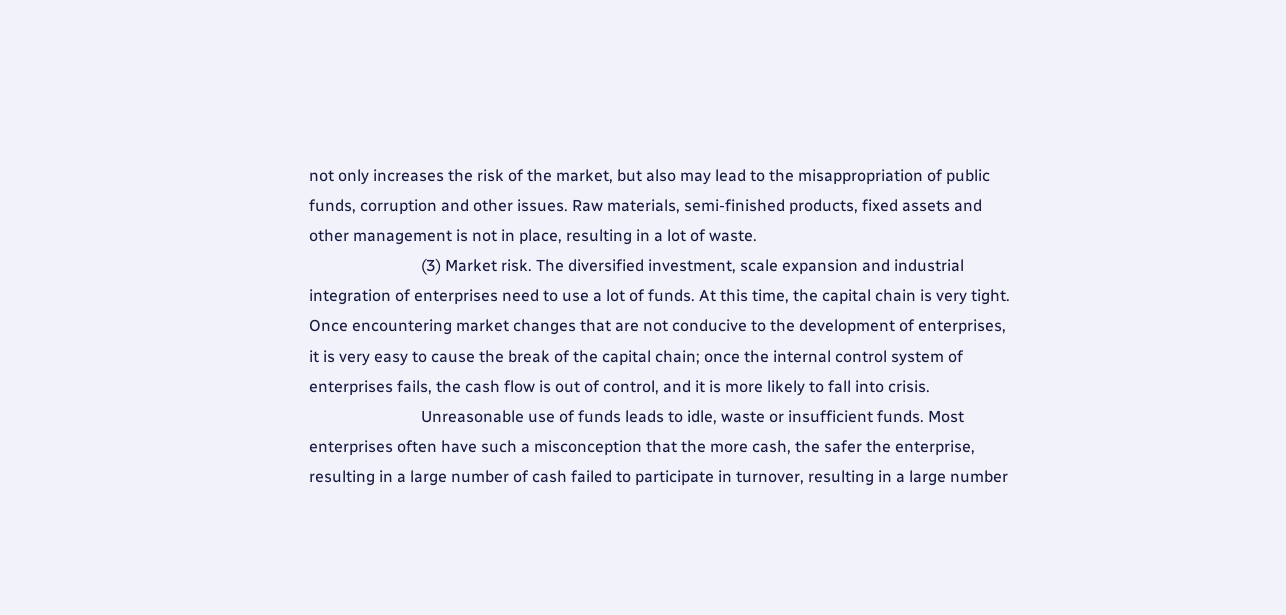not only increases the risk of the market, but also may lead to the misappropriation of public funds, corruption and other issues. Raw materials, semi-finished products, fixed assets and other management is not in place, resulting in a lot of waste.
                            (3) Market risk. The diversified investment, scale expansion and industrial integration of enterprises need to use a lot of funds. At this time, the capital chain is very tight. Once encountering market changes that are not conducive to the development of enterprises, it is very easy to cause the break of the capital chain; once the internal control system of enterprises fails, the cash flow is out of control, and it is more likely to fall into crisis.
                            Unreasonable use of funds leads to idle, waste or insufficient funds. Most enterprises often have such a misconception that the more cash, the safer the enterprise, resulting in a large number of cash failed to participate in turnover, resulting in a large number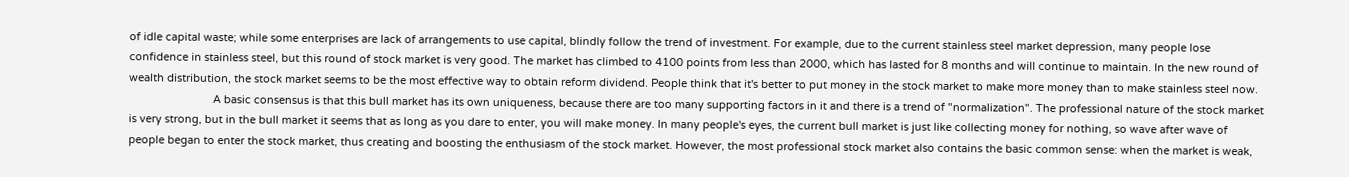of idle capital waste; while some enterprises are lack of arrangements to use capital, blindly follow the trend of investment. For example, due to the current stainless steel market depression, many people lose confidence in stainless steel, but this round of stock market is very good. The market has climbed to 4100 points from less than 2000, which has lasted for 8 months and will continue to maintain. In the new round of wealth distribution, the stock market seems to be the most effective way to obtain reform dividend. People think that it's better to put money in the stock market to make more money than to make stainless steel now.
                            A basic consensus is that this bull market has its own uniqueness, because there are too many supporting factors in it and there is a trend of "normalization". The professional nature of the stock market is very strong, but in the bull market it seems that as long as you dare to enter, you will make money. In many people's eyes, the current bull market is just like collecting money for nothing, so wave after wave of people began to enter the stock market, thus creating and boosting the enthusiasm of the stock market. However, the most professional stock market also contains the basic common sense: when the market is weak,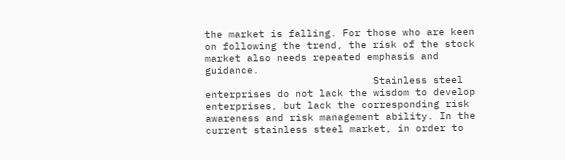the market is falling. For those who are keen on following the trend, the risk of the stock market also needs repeated emphasis and guidance.
                            Stainless steel enterprises do not lack the wisdom to develop enterprises, but lack the corresponding risk awareness and risk management ability. In the current stainless steel market, in order to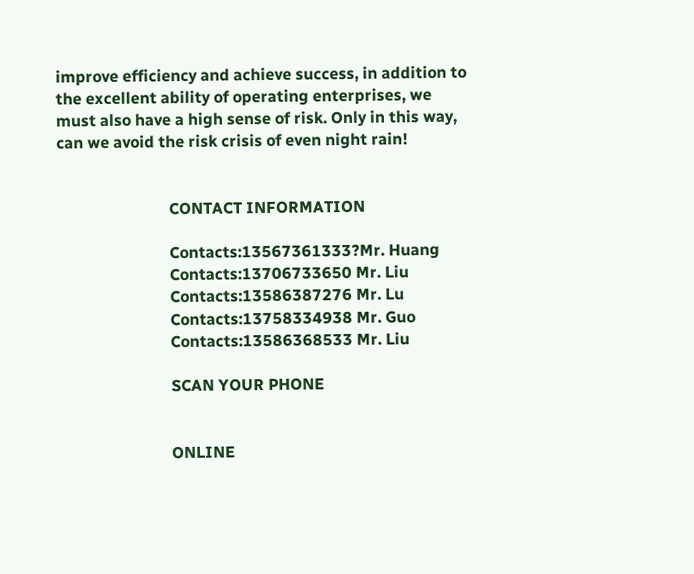improve efficiency and achieve success, in addition to the excellent ability of operating enterprises, we must also have a high sense of risk. Only in this way, can we avoid the risk crisis of even night rain!


                            CONTACT INFORMATION

                            Contacts:13567361333?Mr. Huang
                            Contacts:13706733650 Mr. Liu
                            Contacts:13586387276 Mr. Lu
                            Contacts:13758334938 Mr. Guo
                            Contacts:13586368533 Mr. Liu

                            SCAN YOUR PHONE


                            ONLINE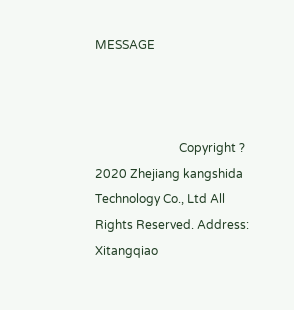MESSAGE



                            Copyright ? 2020 Zhejiang kangshida Technology Co., Ltd All Rights Reserved. Address: Xitangqiao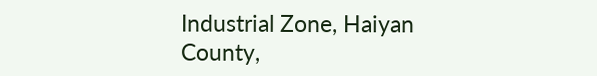Industrial Zone, Haiyan County,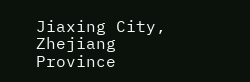Jiaxing City, Zhejiang Province